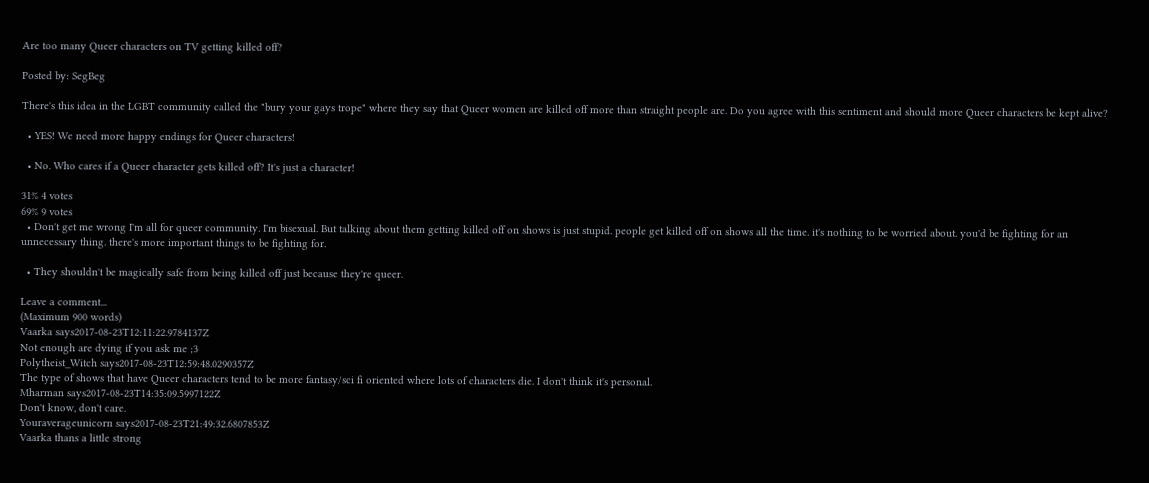Are too many Queer characters on TV getting killed off?

Posted by: SegBeg

There's this idea in the LGBT community called the "bury your gays trope" where they say that Queer women are killed off more than straight people are. Do you agree with this sentiment and should more Queer characters be kept alive?

  • YES! We need more happy endings for Queer characters!

  • No. Who cares if a Queer character gets killed off? It's just a character!

31% 4 votes
69% 9 votes
  • Don't get me wrong I'm all for queer community. I'm bisexual. But talking about them getting killed off on shows is just stupid. people get killed off on shows all the time. it's nothing to be worried about. you'd be fighting for an unnecessary thing. there's more important things to be fighting for.

  • They shouldn't be magically safe from being killed off just because they're queer.

Leave a comment...
(Maximum 900 words)
Vaarka says2017-08-23T12:11:22.9784137Z
Not enough are dying if you ask me ;3
Polytheist_Witch says2017-08-23T12:59:48.0290357Z
The type of shows that have Queer characters tend to be more fantasy/sci fi oriented where lots of characters die. I don't think it's personal.
Mharman says2017-08-23T14:35:09.5997122Z
Don't know, don't care.
Youraverageunicorn says2017-08-23T21:49:32.6807853Z
Vaarka thans a little strong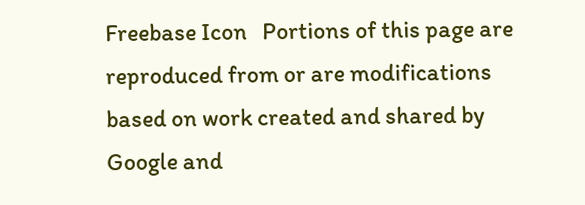Freebase Icon   Portions of this page are reproduced from or are modifications based on work created and shared by Google and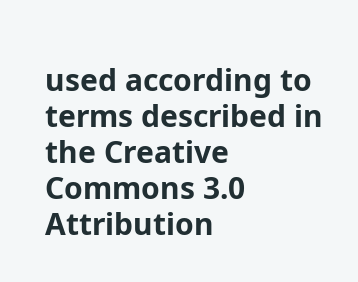used according to terms described in the Creative Commons 3.0 Attribution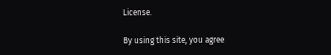License.

By using this site, you agree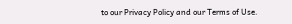to our Privacy Policy and our Terms of Use.